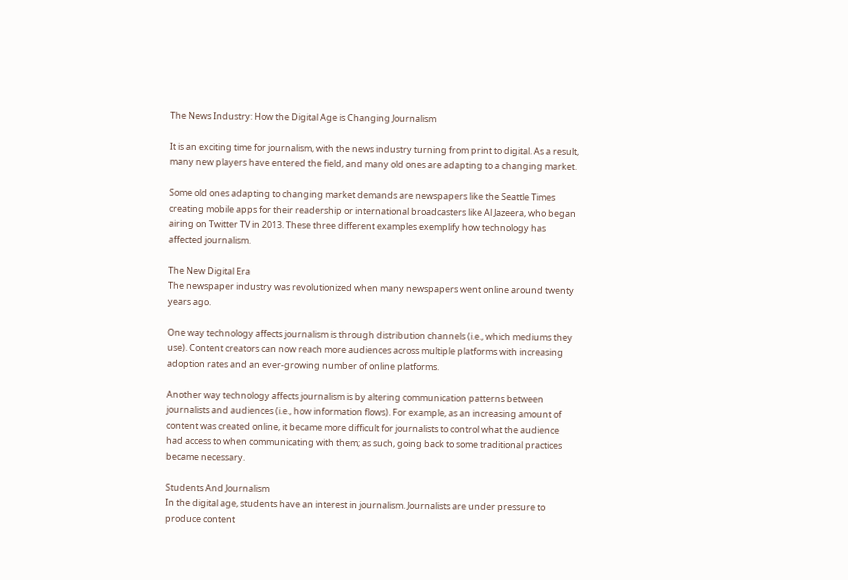The News Industry: How the Digital Age is Changing Journalism

It is an exciting time for journalism, with the news industry turning from print to digital. As a result, many new players have entered the field, and many old ones are adapting to a changing market.

Some old ones adapting to changing market demands are newspapers like the Seattle Times creating mobile apps for their readership or international broadcasters like Al Jazeera, who began airing on Twitter TV in 2013. These three different examples exemplify how technology has affected journalism.

The New Digital Era
The newspaper industry was revolutionized when many newspapers went online around twenty years ago.

One way technology affects journalism is through distribution channels (i.e., which mediums they use). Content creators can now reach more audiences across multiple platforms with increasing adoption rates and an ever-growing number of online platforms.

Another way technology affects journalism is by altering communication patterns between journalists and audiences (i.e., how information flows). For example, as an increasing amount of content was created online, it became more difficult for journalists to control what the audience had access to when communicating with them; as such, going back to some traditional practices became necessary.

Students And Journalism
In the digital age, students have an interest in journalism. Journalists are under pressure to produce content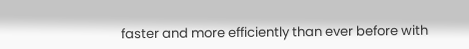faster and more efficiently than ever before with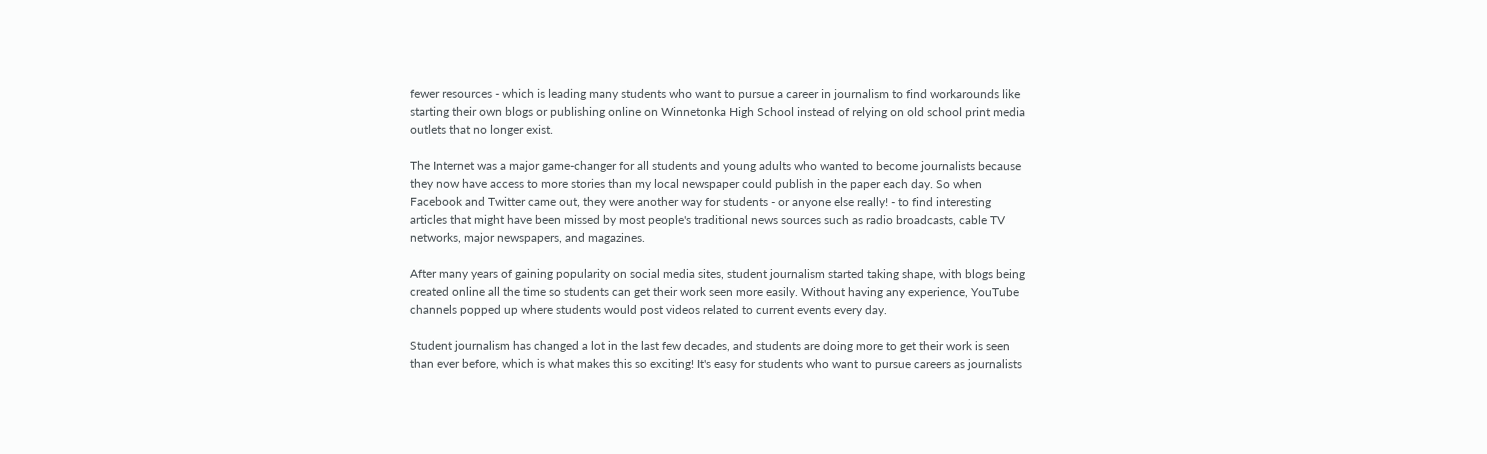fewer resources - which is leading many students who want to pursue a career in journalism to find workarounds like starting their own blogs or publishing online on Winnetonka High School instead of relying on old school print media outlets that no longer exist.

The Internet was a major game-changer for all students and young adults who wanted to become journalists because they now have access to more stories than my local newspaper could publish in the paper each day. So when Facebook and Twitter came out, they were another way for students - or anyone else really! - to find interesting articles that might have been missed by most people's traditional news sources such as radio broadcasts, cable TV networks, major newspapers, and magazines.

After many years of gaining popularity on social media sites, student journalism started taking shape, with blogs being created online all the time so students can get their work seen more easily. Without having any experience, YouTube channels popped up where students would post videos related to current events every day.

Student journalism has changed a lot in the last few decades, and students are doing more to get their work is seen than ever before, which is what makes this so exciting! It's easy for students who want to pursue careers as journalists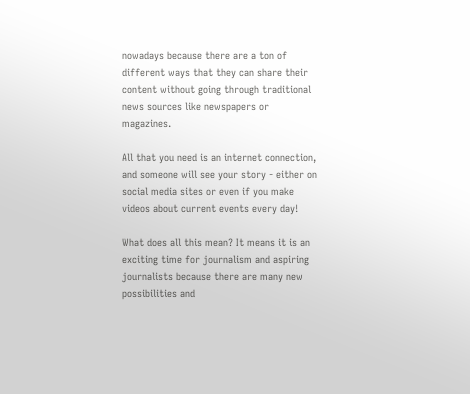nowadays because there are a ton of different ways that they can share their content without going through traditional news sources like newspapers or magazines.

All that you need is an internet connection, and someone will see your story - either on social media sites or even if you make videos about current events every day!

What does all this mean? It means it is an exciting time for journalism and aspiring journalists because there are many new possibilities and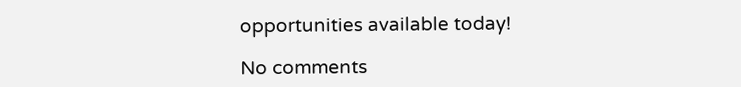opportunities available today!

No comments